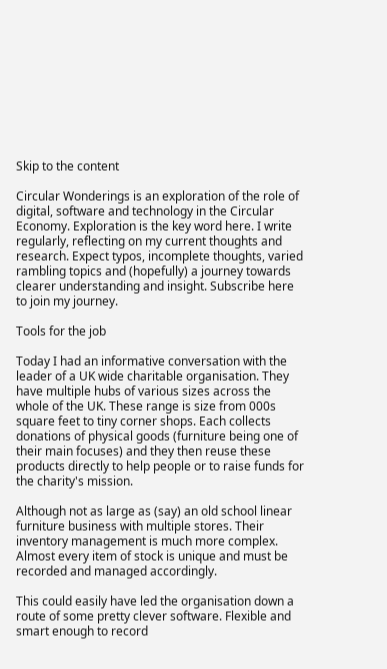Skip to the content

Circular Wonderings is an exploration of the role of digital, software and technology in the Circular Economy. Exploration is the key word here. I write regularly, reflecting on my current thoughts and research. Expect typos, incomplete thoughts, varied rambling topics and (hopefully) a journey towards clearer understanding and insight. Subscribe here to join my journey.

Tools for the job

Today I had an informative conversation with the leader of a UK wide charitable organisation. They have multiple hubs of various sizes across the whole of the UK. These range is size from 000s square feet to tiny corner shops. Each collects donations of physical goods (furniture being one of their main focuses) and they then reuse these products directly to help people or to raise funds for the charity's mission.

Although not as large as (say) an old school linear furniture business with multiple stores. Their inventory management is much more complex. Almost every item of stock is unique and must be recorded and managed accordingly.

This could easily have led the organisation down a route of some pretty clever software. Flexible and smart enough to record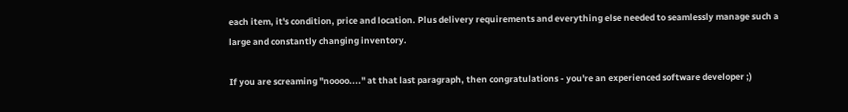each item, it's condition, price and location. Plus delivery requirements and everything else needed to seamlessly manage such a large and constantly changing inventory.

If you are screaming "noooo...." at that last paragraph, then congratulations - you're an experienced software developer ;)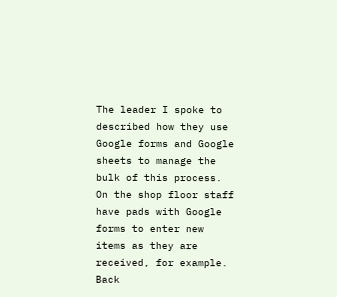The leader I spoke to described how they use Google forms and Google sheets to manage the bulk of this process. On the shop floor staff have pads with Google forms to enter new items as they are received, for example. Back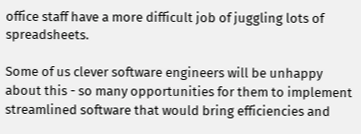office staff have a more difficult job of juggling lots of spreadsheets.

Some of us clever software engineers will be unhappy about this - so many opportunities for them to implement streamlined software that would bring efficiencies and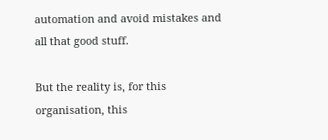automation and avoid mistakes and all that good stuff.

But the reality is, for this organisation, this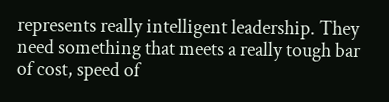represents really intelligent leadership. They need something that meets a really tough bar of cost, speed of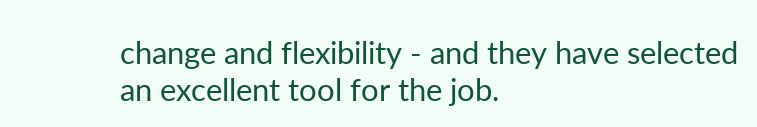change and flexibility - and they have selected an excellent tool for the job.